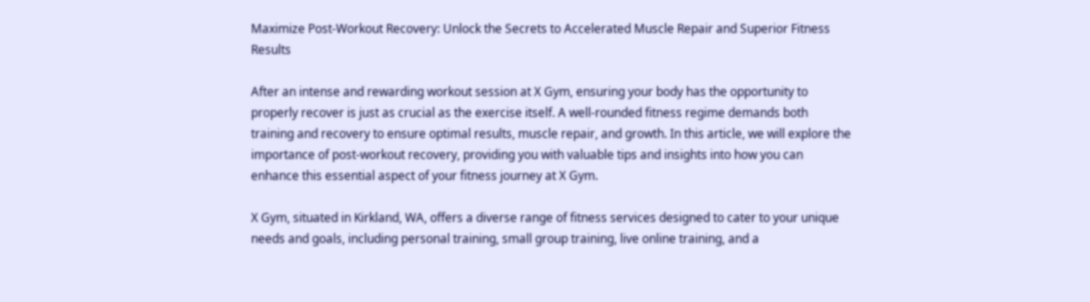Maximize Post-Workout Recovery: Unlock the Secrets to Accelerated Muscle Repair and Superior Fitness Results

After an intense and rewarding workout session at X Gym, ensuring your body has the opportunity to properly recover is just as crucial as the exercise itself. A well-rounded fitness regime demands both training and recovery to ensure optimal results, muscle repair, and growth. In this article, we will explore the importance of post-workout recovery, providing you with valuable tips and insights into how you can enhance this essential aspect of your fitness journey at X Gym.

X Gym, situated in Kirkland, WA, offers a diverse range of fitness services designed to cater to your unique needs and goals, including personal training, small group training, live online training, and a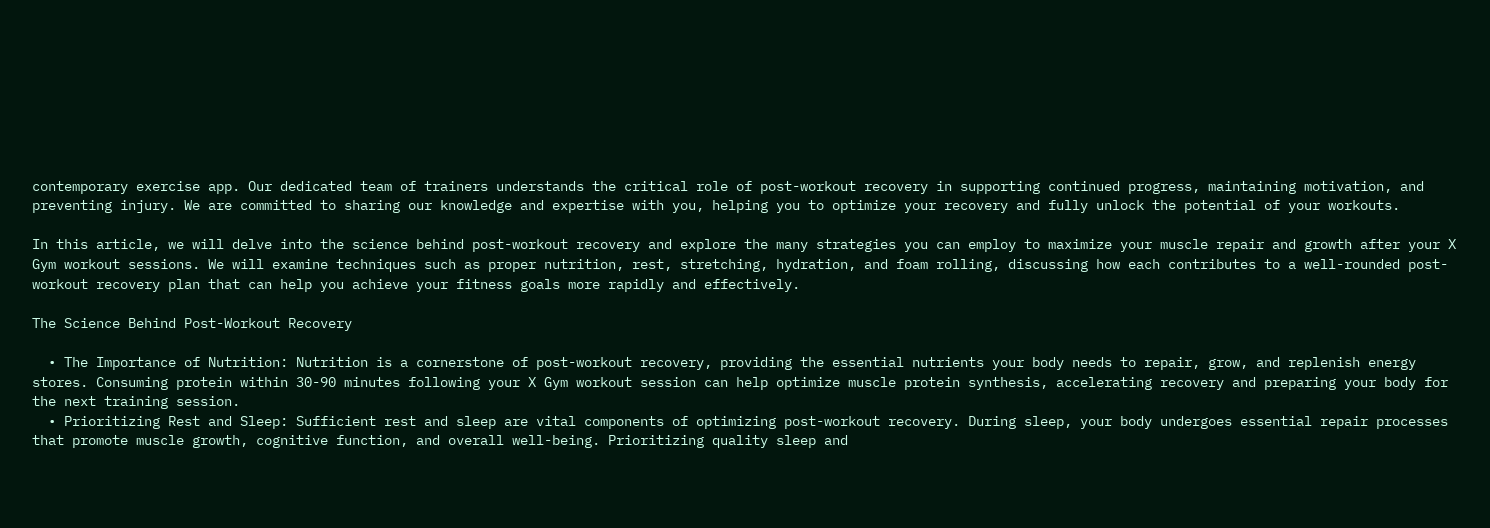contemporary exercise app. Our dedicated team of trainers understands the critical role of post-workout recovery in supporting continued progress, maintaining motivation, and preventing injury. We are committed to sharing our knowledge and expertise with you, helping you to optimize your recovery and fully unlock the potential of your workouts.

In this article, we will delve into the science behind post-workout recovery and explore the many strategies you can employ to maximize your muscle repair and growth after your X Gym workout sessions. We will examine techniques such as proper nutrition, rest, stretching, hydration, and foam rolling, discussing how each contributes to a well-rounded post-workout recovery plan that can help you achieve your fitness goals more rapidly and effectively.

The Science Behind Post-Workout Recovery

  • The Importance of Nutrition: Nutrition is a cornerstone of post-workout recovery, providing the essential nutrients your body needs to repair, grow, and replenish energy stores. Consuming protein within 30-90 minutes following your X Gym workout session can help optimize muscle protein synthesis, accelerating recovery and preparing your body for the next training session.
  • Prioritizing Rest and Sleep: Sufficient rest and sleep are vital components of optimizing post-workout recovery. During sleep, your body undergoes essential repair processes that promote muscle growth, cognitive function, and overall well-being. Prioritizing quality sleep and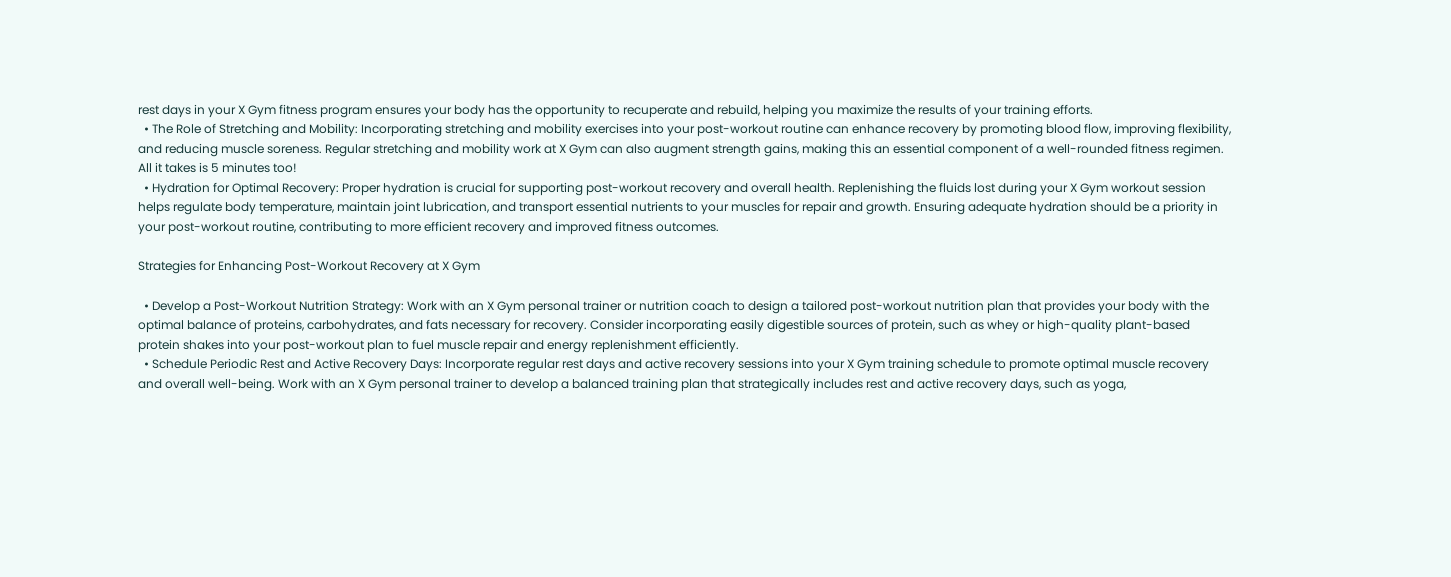rest days in your X Gym fitness program ensures your body has the opportunity to recuperate and rebuild, helping you maximize the results of your training efforts.
  • The Role of Stretching and Mobility: Incorporating stretching and mobility exercises into your post-workout routine can enhance recovery by promoting blood flow, improving flexibility, and reducing muscle soreness. Regular stretching and mobility work at X Gym can also augment strength gains, making this an essential component of a well-rounded fitness regimen. All it takes is 5 minutes too!
  • Hydration for Optimal Recovery: Proper hydration is crucial for supporting post-workout recovery and overall health. Replenishing the fluids lost during your X Gym workout session helps regulate body temperature, maintain joint lubrication, and transport essential nutrients to your muscles for repair and growth. Ensuring adequate hydration should be a priority in your post-workout routine, contributing to more efficient recovery and improved fitness outcomes.

Strategies for Enhancing Post-Workout Recovery at X Gym

  • Develop a Post-Workout Nutrition Strategy: Work with an X Gym personal trainer or nutrition coach to design a tailored post-workout nutrition plan that provides your body with the optimal balance of proteins, carbohydrates, and fats necessary for recovery. Consider incorporating easily digestible sources of protein, such as whey or high-quality plant-based protein shakes into your post-workout plan to fuel muscle repair and energy replenishment efficiently.
  • Schedule Periodic Rest and Active Recovery Days: Incorporate regular rest days and active recovery sessions into your X Gym training schedule to promote optimal muscle recovery and overall well-being. Work with an X Gym personal trainer to develop a balanced training plan that strategically includes rest and active recovery days, such as yoga,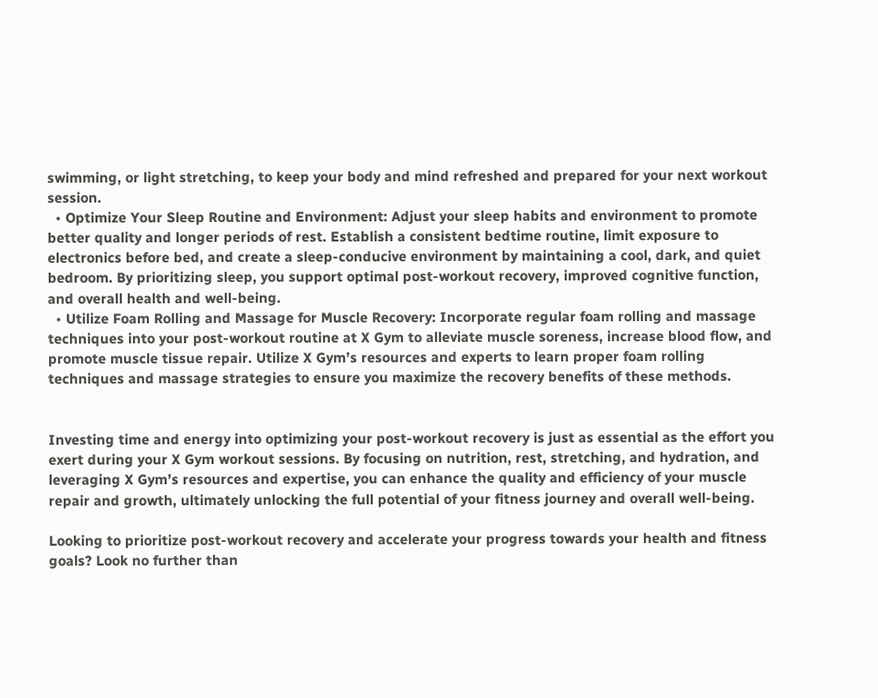swimming, or light stretching, to keep your body and mind refreshed and prepared for your next workout session.
  • Optimize Your Sleep Routine and Environment: Adjust your sleep habits and environment to promote better quality and longer periods of rest. Establish a consistent bedtime routine, limit exposure to electronics before bed, and create a sleep-conducive environment by maintaining a cool, dark, and quiet bedroom. By prioritizing sleep, you support optimal post-workout recovery, improved cognitive function, and overall health and well-being.
  • Utilize Foam Rolling and Massage for Muscle Recovery: Incorporate regular foam rolling and massage techniques into your post-workout routine at X Gym to alleviate muscle soreness, increase blood flow, and promote muscle tissue repair. Utilize X Gym’s resources and experts to learn proper foam rolling techniques and massage strategies to ensure you maximize the recovery benefits of these methods.


Investing time and energy into optimizing your post-workout recovery is just as essential as the effort you exert during your X Gym workout sessions. By focusing on nutrition, rest, stretching, and hydration, and leveraging X Gym’s resources and expertise, you can enhance the quality and efficiency of your muscle repair and growth, ultimately unlocking the full potential of your fitness journey and overall well-being.

Looking to prioritize post-workout recovery and accelerate your progress towards your health and fitness goals? Look no further than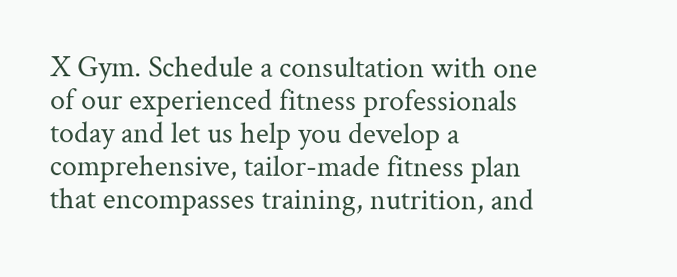X Gym. Schedule a consultation with one of our experienced fitness professionals today and let us help you develop a comprehensive, tailor-made fitness plan that encompasses training, nutrition, and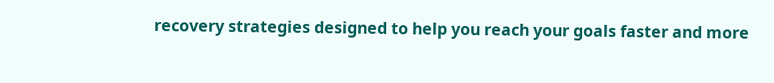recovery strategies designed to help you reach your goals faster and more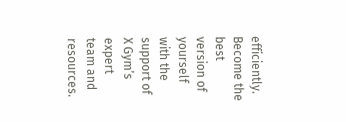efficiently. Become the best version of yourself with the support of X Gym’s expert team and resources.